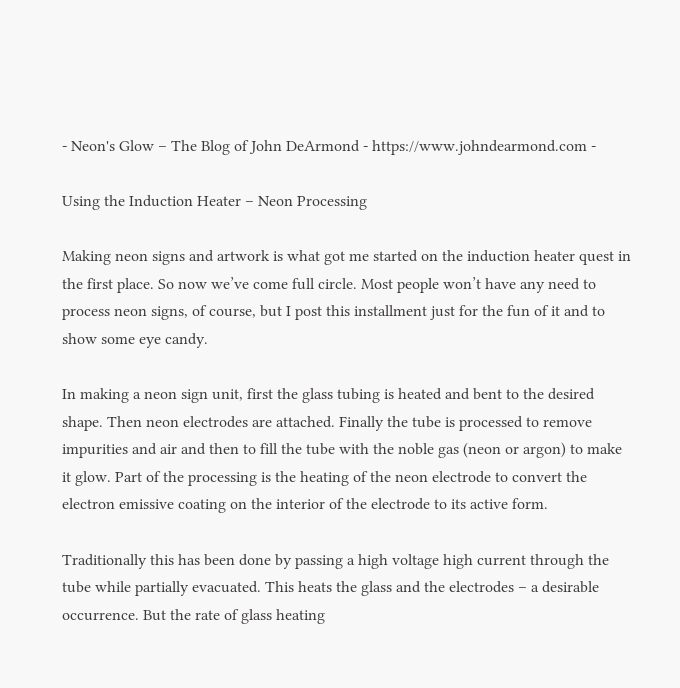- Neon's Glow – The Blog of John DeArmond - https://www.johndearmond.com -

Using the Induction Heater – Neon Processing

Making neon signs and artwork is what got me started on the induction heater quest in the first place. So now we’ve come full circle. Most people won’t have any need to process neon signs, of course, but I post this installment just for the fun of it and to show some eye candy.

In making a neon sign unit, first the glass tubing is heated and bent to the desired shape. Then neon electrodes are attached. Finally the tube is processed to remove impurities and air and then to fill the tube with the noble gas (neon or argon) to make it glow. Part of the processing is the heating of the neon electrode to convert the electron emissive coating on the interior of the electrode to its active form.

Traditionally this has been done by passing a high voltage high current through the tube while partially evacuated. This heats the glass and the electrodes – a desirable occurrence. But the rate of glass heating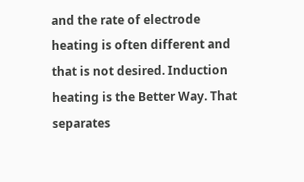and the rate of electrode heating is often different and that is not desired. Induction heating is the Better Way. That separates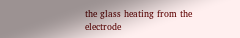the glass heating from the electrode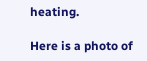heating.

Here is a photo of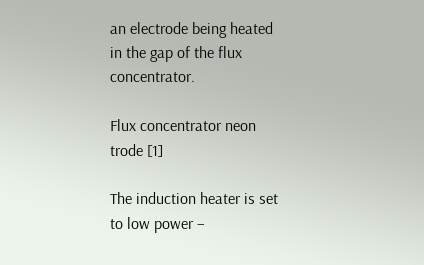an electrode being heated in the gap of the flux concentrator.

Flux concentrator neon trode [1]

The induction heater is set to low power –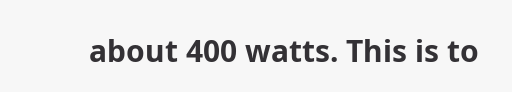about 400 watts. This is to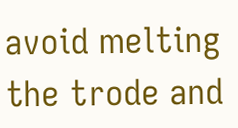avoid melting the trode and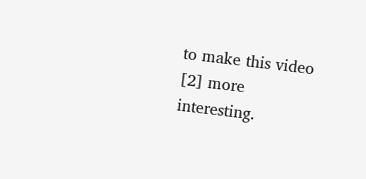to make this video [2] more interesting.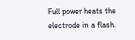Full power heats the electrode in a flash.